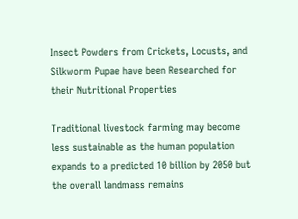Insect Powders from Crickets, Locusts, and Silkworm Pupae have been Researched for their Nutritional Properties

Traditional livestock farming may become less sustainable as the human population expands to a predicted 10 billion by 2050 but the overall landmass remains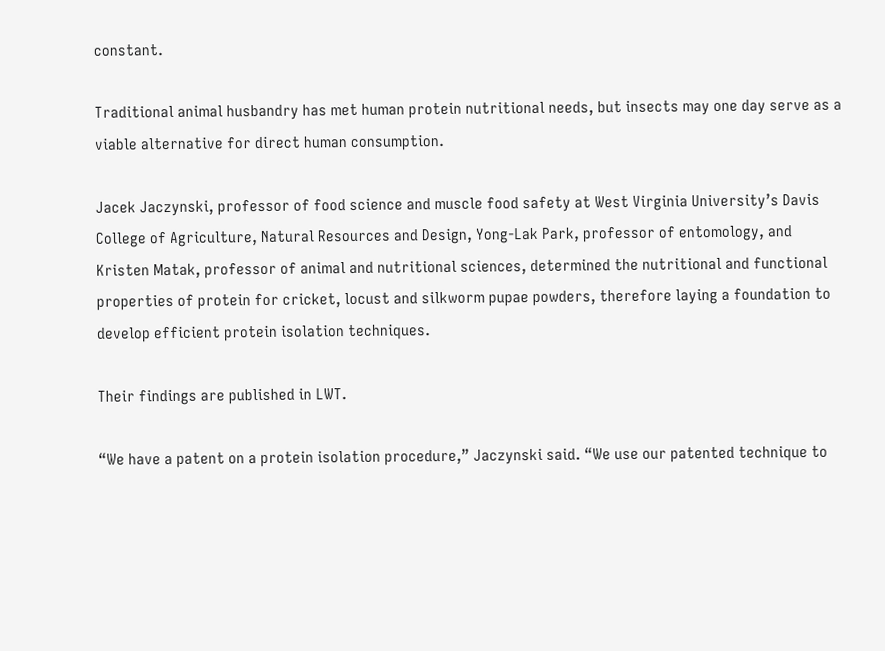constant.

Traditional animal husbandry has met human protein nutritional needs, but insects may one day serve as a viable alternative for direct human consumption.

Jacek Jaczynski, professor of food science and muscle food safety at West Virginia University’s Davis College of Agriculture, Natural Resources and Design, Yong-Lak Park, professor of entomology, and Kristen Matak, professor of animal and nutritional sciences, determined the nutritional and functional properties of protein for cricket, locust and silkworm pupae powders, therefore laying a foundation to develop efficient protein isolation techniques.

Their findings are published in LWT.

“We have a patent on a protein isolation procedure,” Jaczynski said. “We use our patented technique to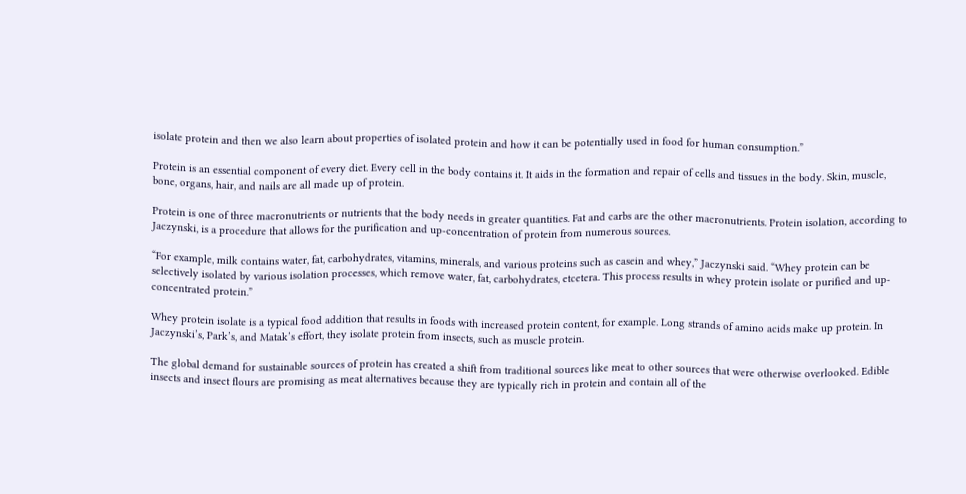isolate protein and then we also learn about properties of isolated protein and how it can be potentially used in food for human consumption.”

Protein is an essential component of every diet. Every cell in the body contains it. It aids in the formation and repair of cells and tissues in the body. Skin, muscle, bone, organs, hair, and nails are all made up of protein.

Protein is one of three macronutrients or nutrients that the body needs in greater quantities. Fat and carbs are the other macronutrients. Protein isolation, according to Jaczynski, is a procedure that allows for the purification and up-concentration of protein from numerous sources.

“For example, milk contains water, fat, carbohydrates, vitamins, minerals, and various proteins such as casein and whey,” Jaczynski said. “Whey protein can be selectively isolated by various isolation processes, which remove water, fat, carbohydrates, etcetera. This process results in whey protein isolate or purified and up-concentrated protein.”

Whey protein isolate is a typical food addition that results in foods with increased protein content, for example. Long strands of amino acids make up protein. In Jaczynski’s, Park’s, and Matak’s effort, they isolate protein from insects, such as muscle protein.

The global demand for sustainable sources of protein has created a shift from traditional sources like meat to other sources that were otherwise overlooked. Edible insects and insect flours are promising as meat alternatives because they are typically rich in protein and contain all of the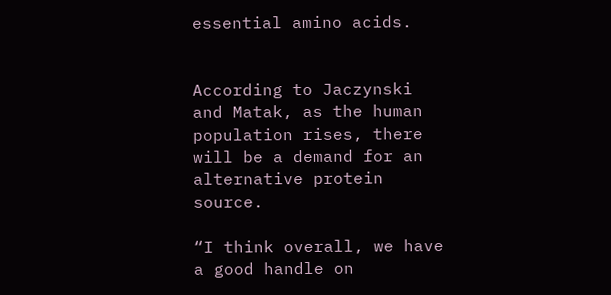essential amino acids.


According to Jaczynski and Matak, as the human population rises, there will be a demand for an alternative protein source.

“I think overall, we have a good handle on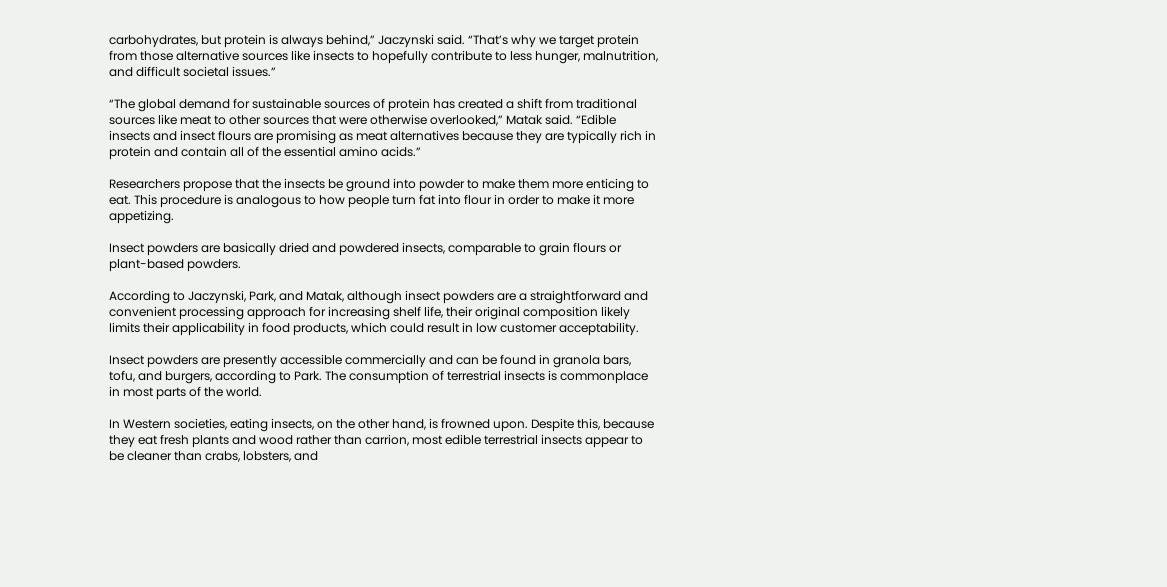carbohydrates, but protein is always behind,” Jaczynski said. “That’s why we target protein from those alternative sources like insects to hopefully contribute to less hunger, malnutrition, and difficult societal issues.”

“The global demand for sustainable sources of protein has created a shift from traditional sources like meat to other sources that were otherwise overlooked,” Matak said. “Edible insects and insect flours are promising as meat alternatives because they are typically rich in protein and contain all of the essential amino acids.”

Researchers propose that the insects be ground into powder to make them more enticing to eat. This procedure is analogous to how people turn fat into flour in order to make it more appetizing.

Insect powders are basically dried and powdered insects, comparable to grain flours or plant-based powders.

According to Jaczynski, Park, and Matak, although insect powders are a straightforward and convenient processing approach for increasing shelf life, their original composition likely limits their applicability in food products, which could result in low customer acceptability.

Insect powders are presently accessible commercially and can be found in granola bars, tofu, and burgers, according to Park. The consumption of terrestrial insects is commonplace in most parts of the world.

In Western societies, eating insects, on the other hand, is frowned upon. Despite this, because they eat fresh plants and wood rather than carrion, most edible terrestrial insects appear to be cleaner than crabs, lobsters, and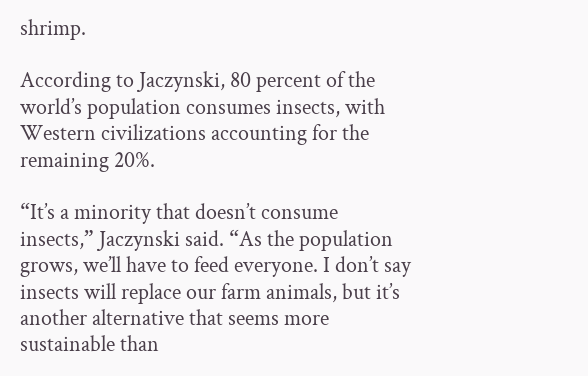shrimp.

According to Jaczynski, 80 percent of the world’s population consumes insects, with Western civilizations accounting for the remaining 20%.

“It’s a minority that doesn’t consume insects,” Jaczynski said. “As the population grows, we’ll have to feed everyone. I don’t say insects will replace our farm animals, but it’s another alternative that seems more sustainable than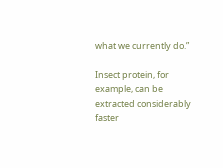what we currently do.”

Insect protein, for example, can be extracted considerably faster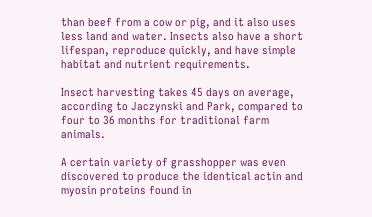than beef from a cow or pig, and it also uses less land and water. Insects also have a short lifespan, reproduce quickly, and have simple habitat and nutrient requirements.

Insect harvesting takes 45 days on average, according to Jaczynski and Park, compared to four to 36 months for traditional farm animals.

A certain variety of grasshopper was even discovered to produce the identical actin and myosin proteins found in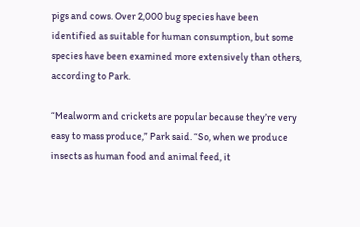pigs and cows. Over 2,000 bug species have been identified as suitable for human consumption, but some species have been examined more extensively than others, according to Park.

“Mealworm and crickets are popular because they’re very easy to mass produce,” Park said. “So, when we produce insects as human food and animal feed, it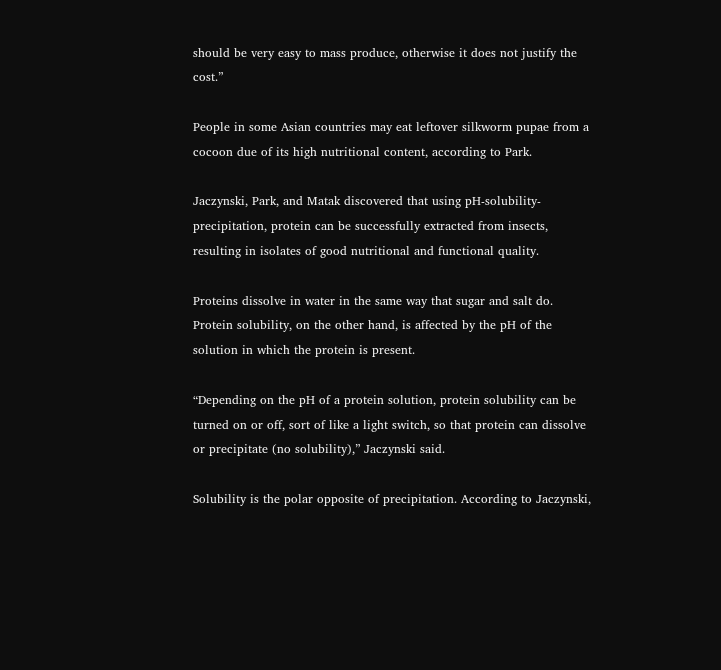should be very easy to mass produce, otherwise it does not justify the cost.”

People in some Asian countries may eat leftover silkworm pupae from a cocoon due of its high nutritional content, according to Park.

Jaczynski, Park, and Matak discovered that using pH-solubility-precipitation, protein can be successfully extracted from insects, resulting in isolates of good nutritional and functional quality.

Proteins dissolve in water in the same way that sugar and salt do. Protein solubility, on the other hand, is affected by the pH of the solution in which the protein is present.

“Depending on the pH of a protein solution, protein solubility can be turned on or off, sort of like a light switch, so that protein can dissolve or precipitate (no solubility),” Jaczynski said.

Solubility is the polar opposite of precipitation. According to Jaczynski,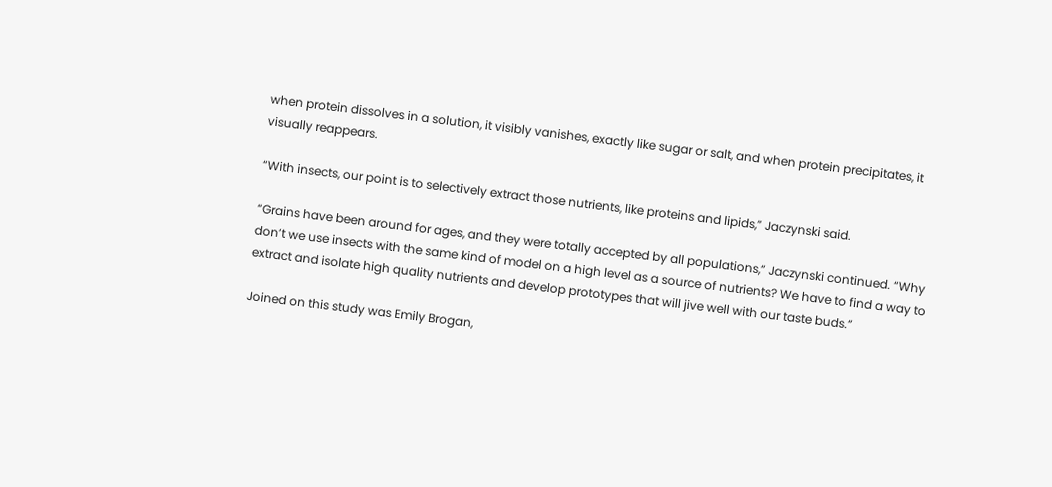when protein dissolves in a solution, it visibly vanishes, exactly like sugar or salt, and when protein precipitates, it visually reappears.

“With insects, our point is to selectively extract those nutrients, like proteins and lipids,” Jaczynski said.

“Grains have been around for ages, and they were totally accepted by all populations,” Jaczynski continued. “Why don’t we use insects with the same kind of model on a high level as a source of nutrients? We have to find a way to extract and isolate high quality nutrients and develop prototypes that will jive well with our taste buds.”

Joined on this study was Emily Brogan,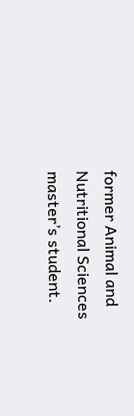former Animal and Nutritional Sciences master’s student.